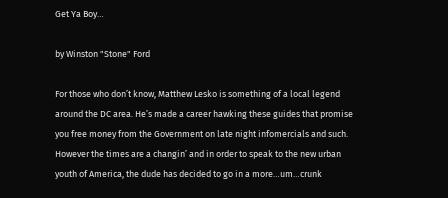Get Ya Boy…

by Winston "Stone" Ford

For those who don’t know, Matthew Lesko is something of a local legend around the DC area. He’s made a career hawking these guides that promise you free money from the Government on late night infomercials and such. However the times are a changin’ and in order to speak to the new urban youth of America, the dude has decided to go in a more…um…crunk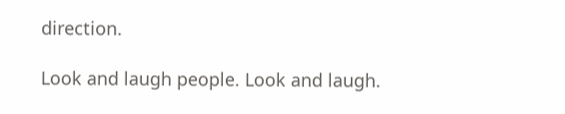direction.

Look and laugh people. Look and laugh.